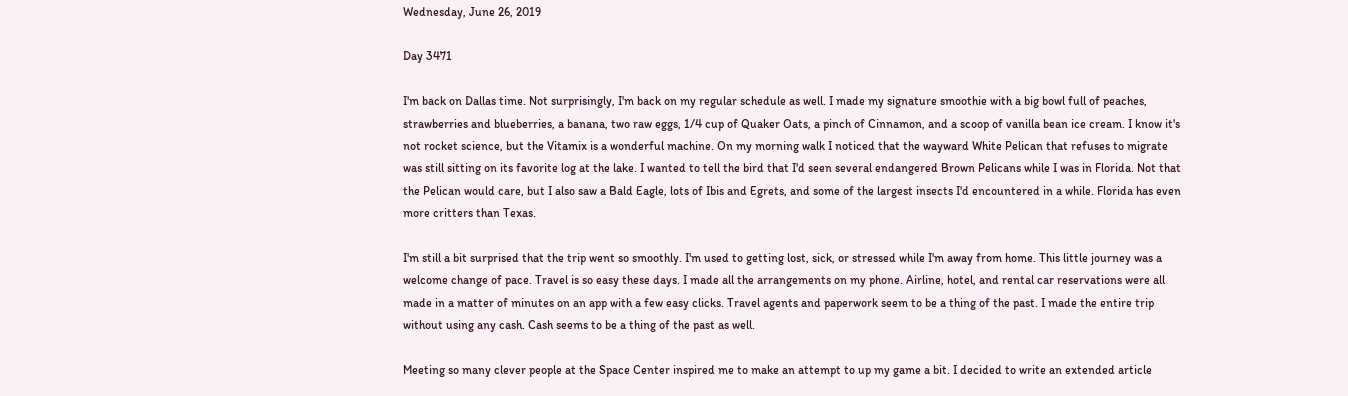Wednesday, June 26, 2019

Day 3471

I'm back on Dallas time. Not surprisingly, I'm back on my regular schedule as well. I made my signature smoothie with a big bowl full of peaches, strawberries and blueberries, a banana, two raw eggs, 1/4 cup of Quaker Oats, a pinch of Cinnamon, and a scoop of vanilla bean ice cream. I know it's not rocket science, but the Vitamix is a wonderful machine. On my morning walk I noticed that the wayward White Pelican that refuses to migrate was still sitting on its favorite log at the lake. I wanted to tell the bird that I'd seen several endangered Brown Pelicans while I was in Florida. Not that the Pelican would care, but I also saw a Bald Eagle, lots of Ibis and Egrets, and some of the largest insects I'd encountered in a while. Florida has even more critters than Texas.

I'm still a bit surprised that the trip went so smoothly. I'm used to getting lost, sick, or stressed while I'm away from home. This little journey was a welcome change of pace. Travel is so easy these days. I made all the arrangements on my phone. Airline, hotel, and rental car reservations were all made in a matter of minutes on an app with a few easy clicks. Travel agents and paperwork seem to be a thing of the past. I made the entire trip without using any cash. Cash seems to be a thing of the past as well.

Meeting so many clever people at the Space Center inspired me to make an attempt to up my game a bit. I decided to write an extended article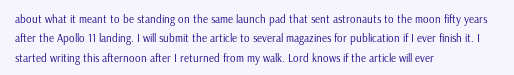about what it meant to be standing on the same launch pad that sent astronauts to the moon fifty years after the Apollo 11 landing. I will submit the article to several magazines for publication if I ever finish it. I started writing this afternoon after I returned from my walk. Lord knows if the article will ever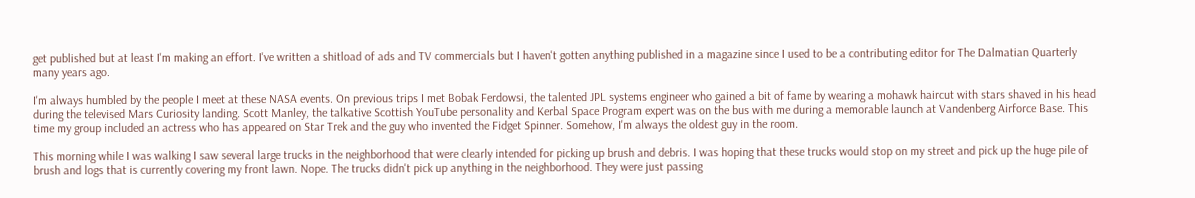get published but at least I'm making an effort. I've written a shitload of ads and TV commercials but I haven't gotten anything published in a magazine since I used to be a contributing editor for The Dalmatian Quarterly many years ago.

I'm always humbled by the people I meet at these NASA events. On previous trips I met Bobak Ferdowsi, the talented JPL systems engineer who gained a bit of fame by wearing a mohawk haircut with stars shaved in his head during the televised Mars Curiosity landing. Scott Manley, the talkative Scottish YouTube personality and Kerbal Space Program expert was on the bus with me during a memorable launch at Vandenberg Airforce Base. This time my group included an actress who has appeared on Star Trek and the guy who invented the Fidget Spinner. Somehow, I'm always the oldest guy in the room.

This morning while I was walking I saw several large trucks in the neighborhood that were clearly intended for picking up brush and debris. I was hoping that these trucks would stop on my street and pick up the huge pile of brush and logs that is currently covering my front lawn. Nope. The trucks didn't pick up anything in the neighborhood. They were just passing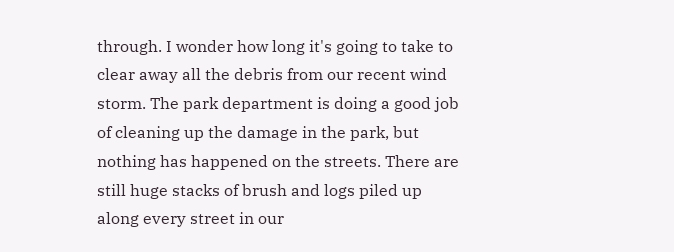through. I wonder how long it's going to take to clear away all the debris from our recent wind storm. The park department is doing a good job of cleaning up the damage in the park, but nothing has happened on the streets. There are still huge stacks of brush and logs piled up along every street in our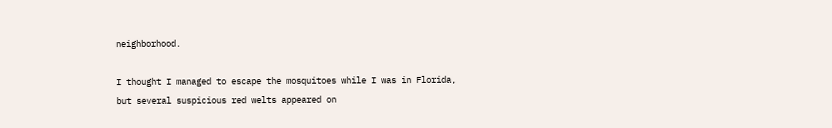neighborhood.

I thought I managed to escape the mosquitoes while I was in Florida, but several suspicious red welts appeared on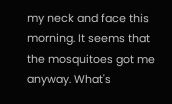my neck and face this morning. It seems that the mosquitoes got me anyway. What's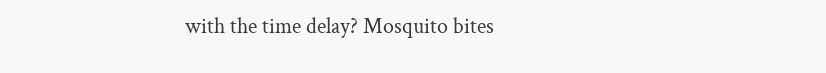with the time delay? Mosquito bites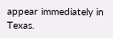appear immediately in Texas.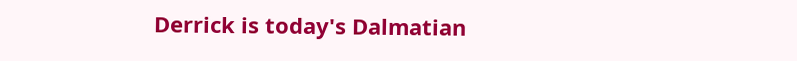Derrick is today's Dalmatian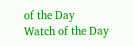of the Day
Watch of the Day